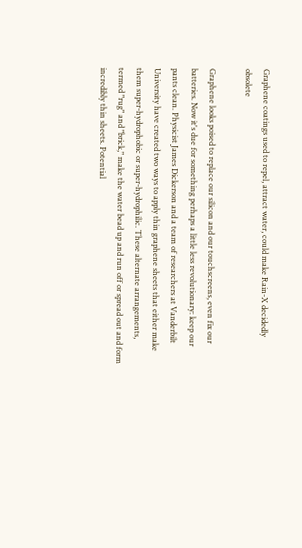Graphene coatings used to repel, attract water, could make Rain-X decidedly obsolete

Graphene looks poised to replace our silicon and our touchscreens, even fix our batteries. Now it's due for something perhaps a little less revolutionary: keep our pants clean. Physicist James Dickerson and a team of researchers at Vanderbilt University have created two ways to apply thin graphene sheets that either make them super-hydrophobic or super-hydrophilic. These alternate arrangements, termed "rug" and "brick," make the water bead up and run off or spread out and form incredibly thin sheets. Potential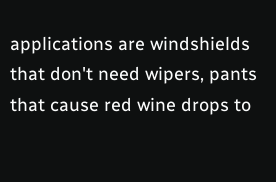applications are windshields that don't need wipers, pants that cause red wine drops to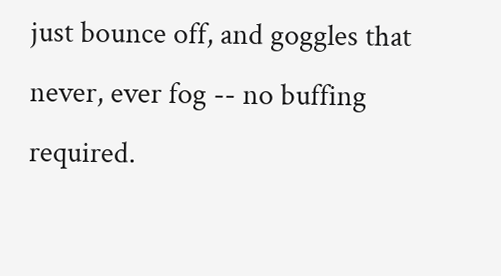just bounce off, and goggles that never, ever fog -- no buffing required.